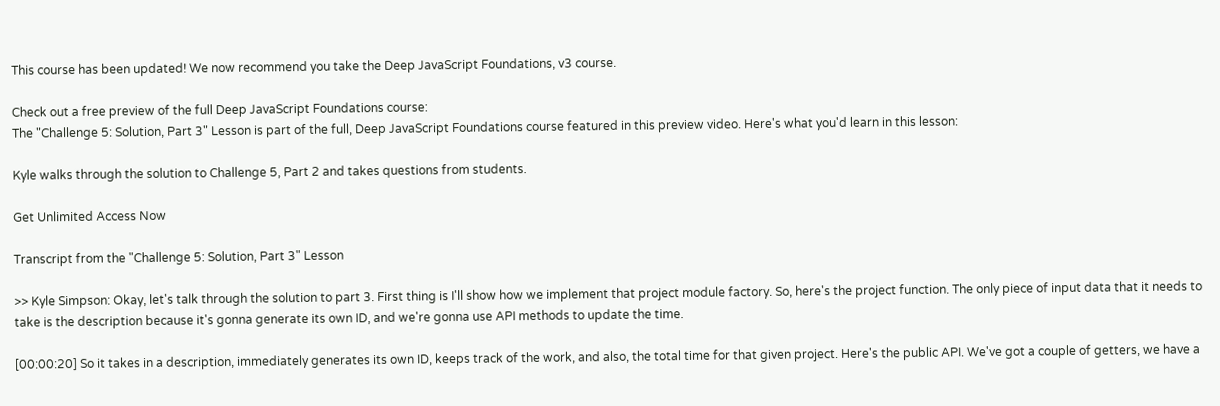This course has been updated! We now recommend you take the Deep JavaScript Foundations, v3 course.

Check out a free preview of the full Deep JavaScript Foundations course:
The "Challenge 5: Solution, Part 3" Lesson is part of the full, Deep JavaScript Foundations course featured in this preview video. Here's what you'd learn in this lesson:

Kyle walks through the solution to Challenge 5, Part 2 and takes questions from students.

Get Unlimited Access Now

Transcript from the "Challenge 5: Solution, Part 3" Lesson

>> Kyle Simpson: Okay, let's talk through the solution to part 3. First thing is I'll show how we implement that project module factory. So, here's the project function. The only piece of input data that it needs to take is the description because it's gonna generate its own ID, and we're gonna use API methods to update the time.

[00:00:20] So it takes in a description, immediately generates its own ID, keeps track of the work, and also, the total time for that given project. Here's the public API. We've got a couple of getters, we have a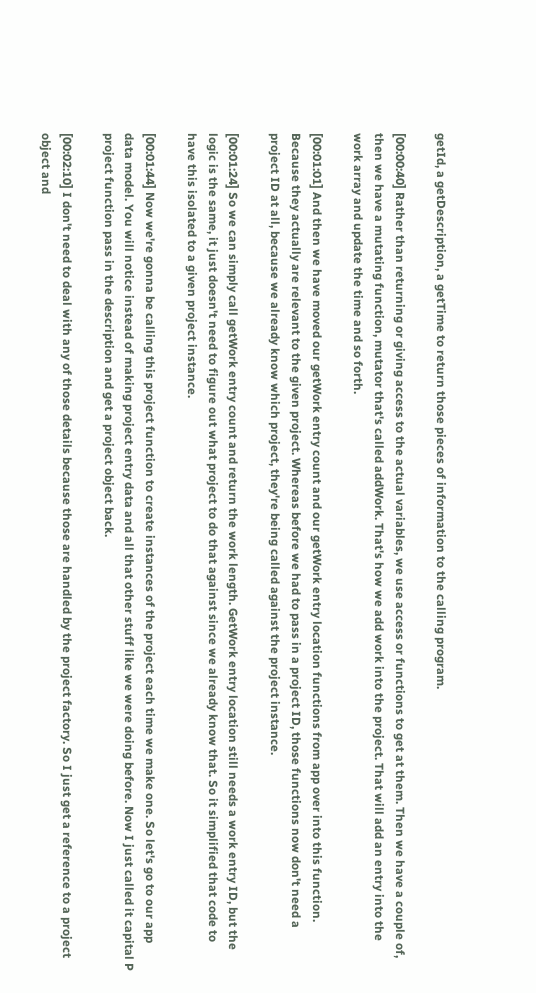getId, a getDescription, a getTime to return those pieces of information to the calling program.

[00:00:40] Rather than returning or giving access to the actual variables, we use access or functions to get at them. Then we have a couple of, then we have a mutating function, mutator that's called addWork. That's how we add work into the project. That will add an entry into the work array and update the time and so forth.

[00:01:01] And then we have moved our getWork entry count and our getWork entry location functions from app over into this function. Because they actually are relevant to the given project. Whereas before we had to pass in a project ID, those functions now don't need a project ID at all, because we already know which project, they're being called against the project instance.

[00:01:24] So we can simply call getWork entry count and return the work length. GetWork entry location still needs a work entry ID, but the logic is the same, it just doesn't need to figure out what project to do that against since we already know that. So it simplified that code to have this isolated to a given project instance.

[00:01:44] Now we're gonna be calling this project function to create instances of the project each time we make one. So let's go to our app data model. You will notice instead of making project entry data and all that other stuff like we were doing before. Now I just called it capital P project function pass in the description and get a project object back.

[00:02:10] I don't need to deal with any of those details because those are handled by the project factory. So I just get a reference to a project object and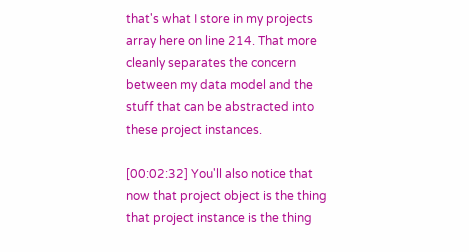that's what I store in my projects array here on line 214. That more cleanly separates the concern between my data model and the stuff that can be abstracted into these project instances.

[00:02:32] You'll also notice that now that project object is the thing that project instance is the thing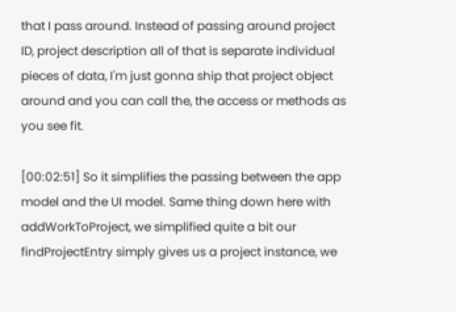that I pass around. Instead of passing around project ID, project description all of that is separate individual pieces of data, I'm just gonna ship that project object around and you can call the, the access or methods as you see fit.

[00:02:51] So it simplifies the passing between the app model and the UI model. Same thing down here with addWorkToProject, we simplified quite a bit our findProjectEntry simply gives us a project instance, we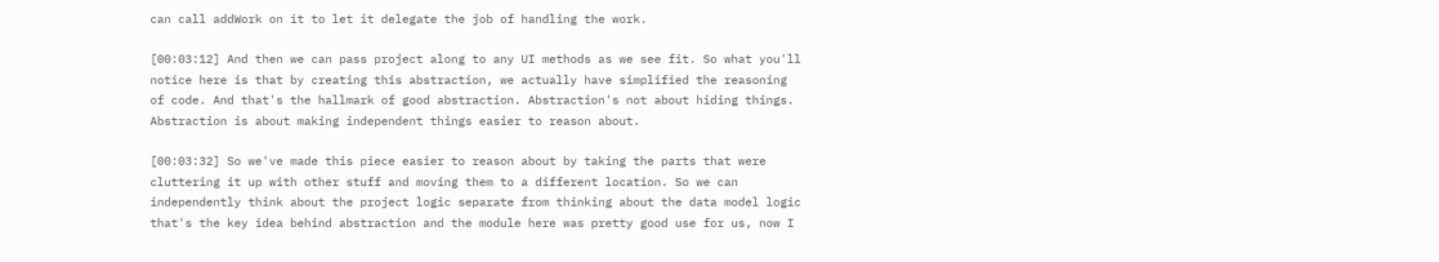can call addWork on it to let it delegate the job of handling the work.

[00:03:12] And then we can pass project along to any UI methods as we see fit. So what you'll notice here is that by creating this abstraction, we actually have simplified the reasoning of code. And that's the hallmark of good abstraction. Abstraction's not about hiding things. Abstraction is about making independent things easier to reason about.

[00:03:32] So we've made this piece easier to reason about by taking the parts that were cluttering it up with other stuff and moving them to a different location. So we can independently think about the project logic separate from thinking about the data model logic that's the key idea behind abstraction and the module here was pretty good use for us, now I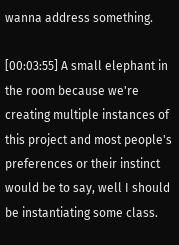wanna address something.

[00:03:55] A small elephant in the room because we're creating multiple instances of this project and most people's preferences or their instinct would be to say, well I should be instantiating some class.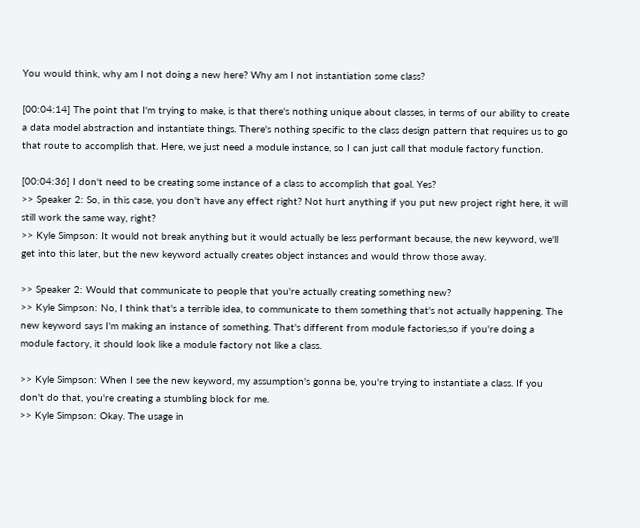You would think, why am I not doing a new here? Why am I not instantiation some class?

[00:04:14] The point that I'm trying to make, is that there's nothing unique about classes, in terms of our ability to create a data model abstraction and instantiate things. There's nothing specific to the class design pattern that requires us to go that route to accomplish that. Here, we just need a module instance, so I can just call that module factory function.

[00:04:36] I don't need to be creating some instance of a class to accomplish that goal. Yes?
>> Speaker 2: So, in this case, you don't have any effect right? Not hurt anything if you put new project right here, it will still work the same way, right?
>> Kyle Simpson: It would not break anything but it would actually be less performant because, the new keyword, we'll get into this later, but the new keyword actually creates object instances and would throw those away.

>> Speaker 2: Would that communicate to people that you're actually creating something new?
>> Kyle Simpson: No, I think that's a terrible idea, to communicate to them something that's not actually happening. The new keyword says I'm making an instance of something. That's different from module factories,so if you're doing a module factory, it should look like a module factory not like a class.

>> Kyle Simpson: When I see the new keyword, my assumption's gonna be, you're trying to instantiate a class. If you don't do that, you're creating a stumbling block for me.
>> Kyle Simpson: Okay. The usage in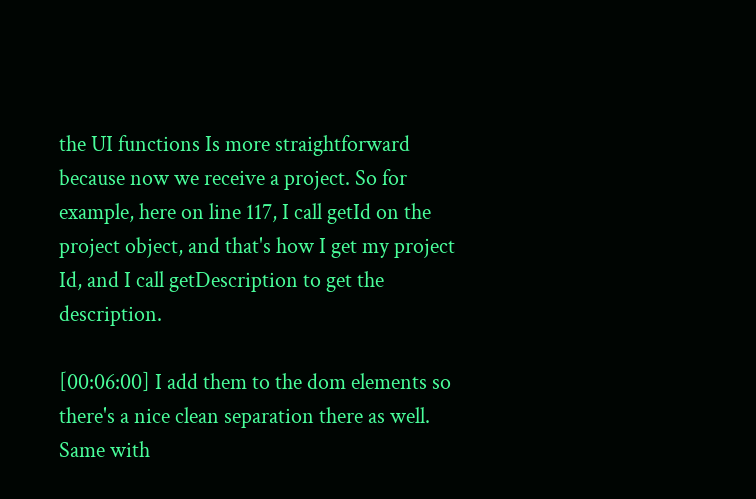the UI functions Is more straightforward because now we receive a project. So for example, here on line 117, I call getId on the project object, and that's how I get my project Id, and I call getDescription to get the description.

[00:06:00] I add them to the dom elements so there's a nice clean separation there as well. Same with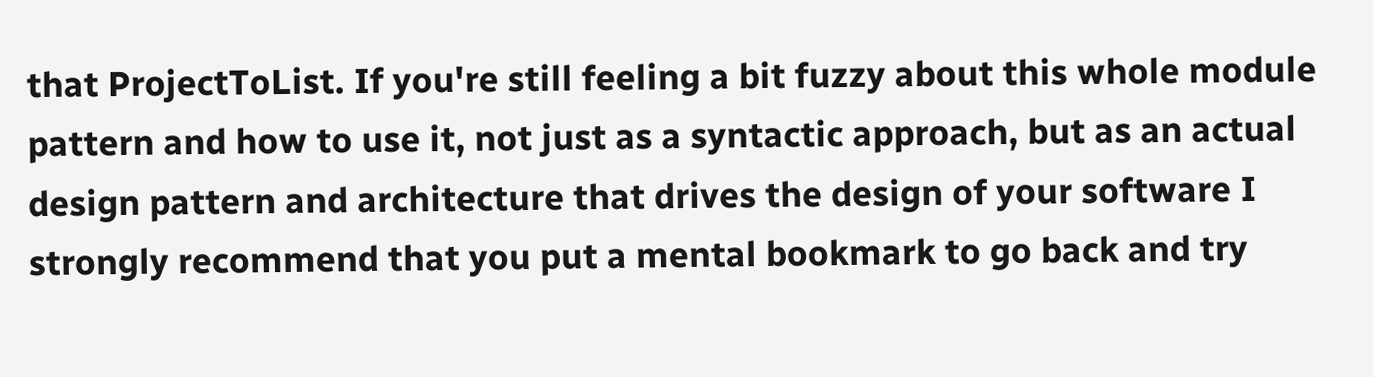that ProjectToList. If you're still feeling a bit fuzzy about this whole module pattern and how to use it, not just as a syntactic approach, but as an actual design pattern and architecture that drives the design of your software I strongly recommend that you put a mental bookmark to go back and try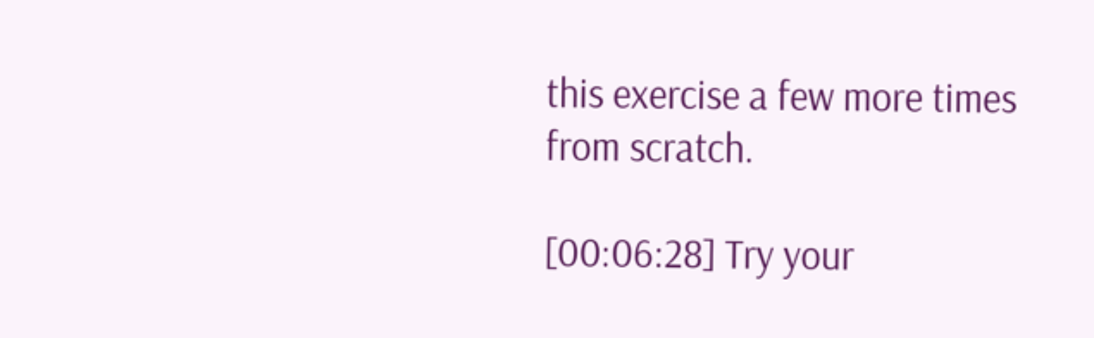this exercise a few more times from scratch.

[00:06:28] Try your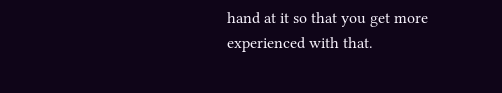hand at it so that you get more experienced with that.